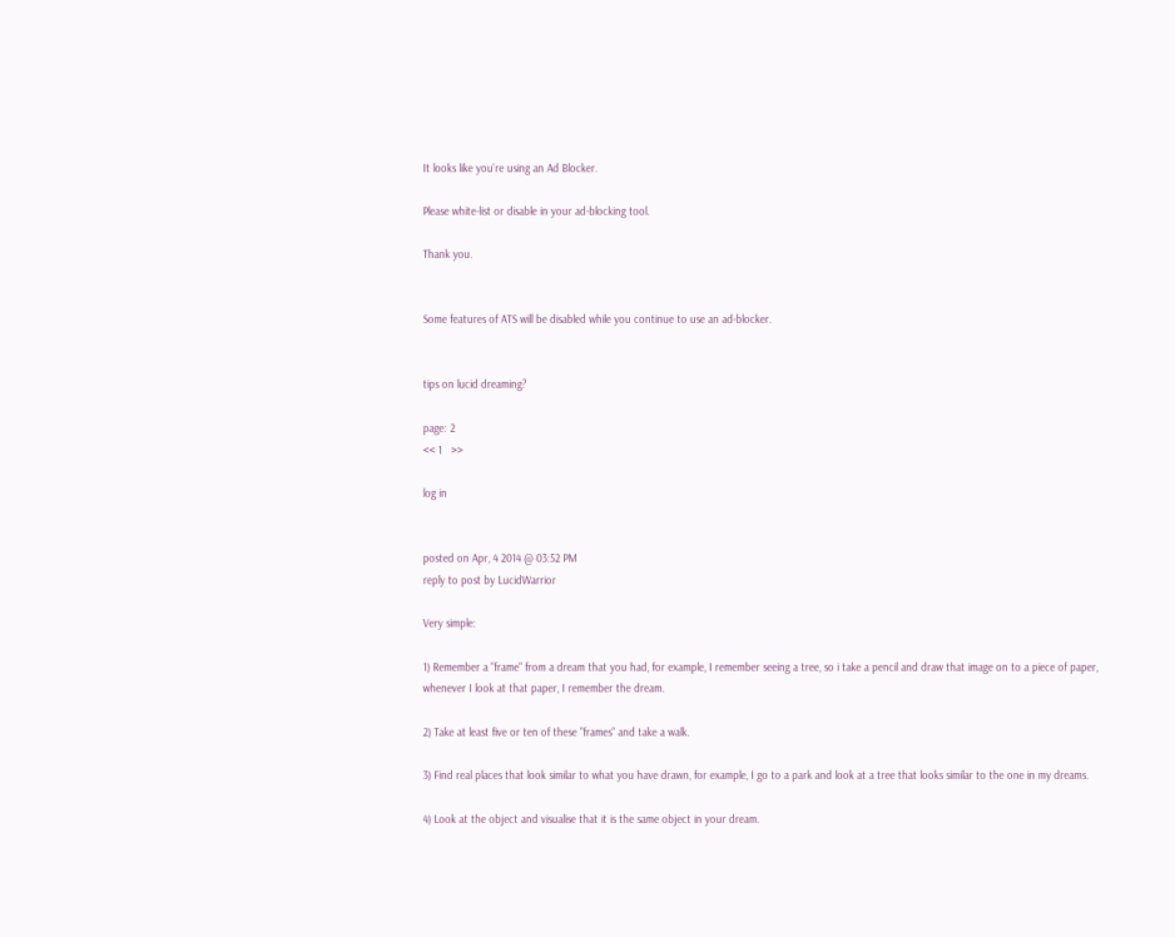It looks like you're using an Ad Blocker.

Please white-list or disable in your ad-blocking tool.

Thank you.


Some features of ATS will be disabled while you continue to use an ad-blocker.


tips on lucid dreaming?

page: 2
<< 1   >>

log in


posted on Apr, 4 2014 @ 03:52 PM
reply to post by LucidWarrior

Very simple:

1) Remember a "frame" from a dream that you had, for example, I remember seeing a tree, so i take a pencil and draw that image on to a piece of paper, whenever I look at that paper, I remember the dream.

2) Take at least five or ten of these "frames" and take a walk.

3) Find real places that look similar to what you have drawn, for example, I go to a park and look at a tree that looks similar to the one in my dreams.

4) Look at the object and visualise that it is the same object in your dream.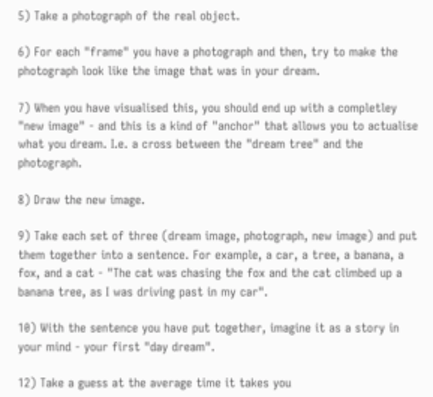5) Take a photograph of the real object.

6) For each "frame" you have a photograph and then, try to make the photograph look like the image that was in your dream.

7) When you have visualised this, you should end up with a completley "new image" - and this is a kind of "anchor" that allows you to actualise what you dream. I.e. a cross between the "dream tree" and the photograph.

8) Draw the new image.

9) Take each set of three (dream image, photograph, new image) and put them together into a sentence. For example, a car, a tree, a banana, a fox, and a cat - "The cat was chasing the fox and the cat climbed up a banana tree, as I was driving past in my car".

10) With the sentence you have put together, imagine it as a story in your mind - your first "day dream".

12) Take a guess at the average time it takes you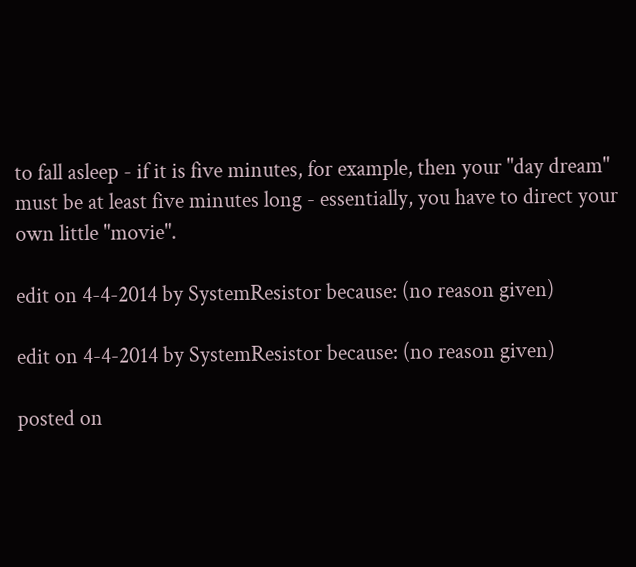to fall asleep - if it is five minutes, for example, then your "day dream" must be at least five minutes long - essentially, you have to direct your own little "movie".

edit on 4-4-2014 by SystemResistor because: (no reason given)

edit on 4-4-2014 by SystemResistor because: (no reason given)

posted on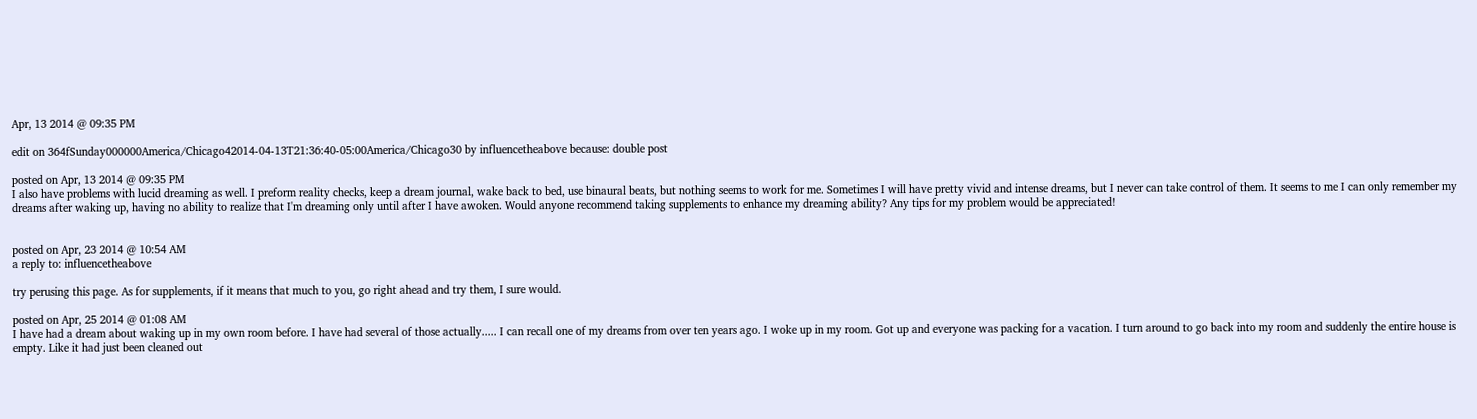Apr, 13 2014 @ 09:35 PM

edit on 364fSunday000000America/Chicago42014-04-13T21:36:40-05:00America/Chicago30 by influencetheabove because: double post

posted on Apr, 13 2014 @ 09:35 PM
I also have problems with lucid dreaming as well. I preform reality checks, keep a dream journal, wake back to bed, use binaural beats, but nothing seems to work for me. Sometimes I will have pretty vivid and intense dreams, but I never can take control of them. It seems to me I can only remember my dreams after waking up, having no ability to realize that I'm dreaming only until after I have awoken. Would anyone recommend taking supplements to enhance my dreaming ability? Any tips for my problem would be appreciated!


posted on Apr, 23 2014 @ 10:54 AM
a reply to: influencetheabove

try perusing this page. As for supplements, if it means that much to you, go right ahead and try them, I sure would.

posted on Apr, 25 2014 @ 01:08 AM
I have had a dream about waking up in my own room before. I have had several of those actually..... I can recall one of my dreams from over ten years ago. I woke up in my room. Got up and everyone was packing for a vacation. I turn around to go back into my room and suddenly the entire house is empty. Like it had just been cleaned out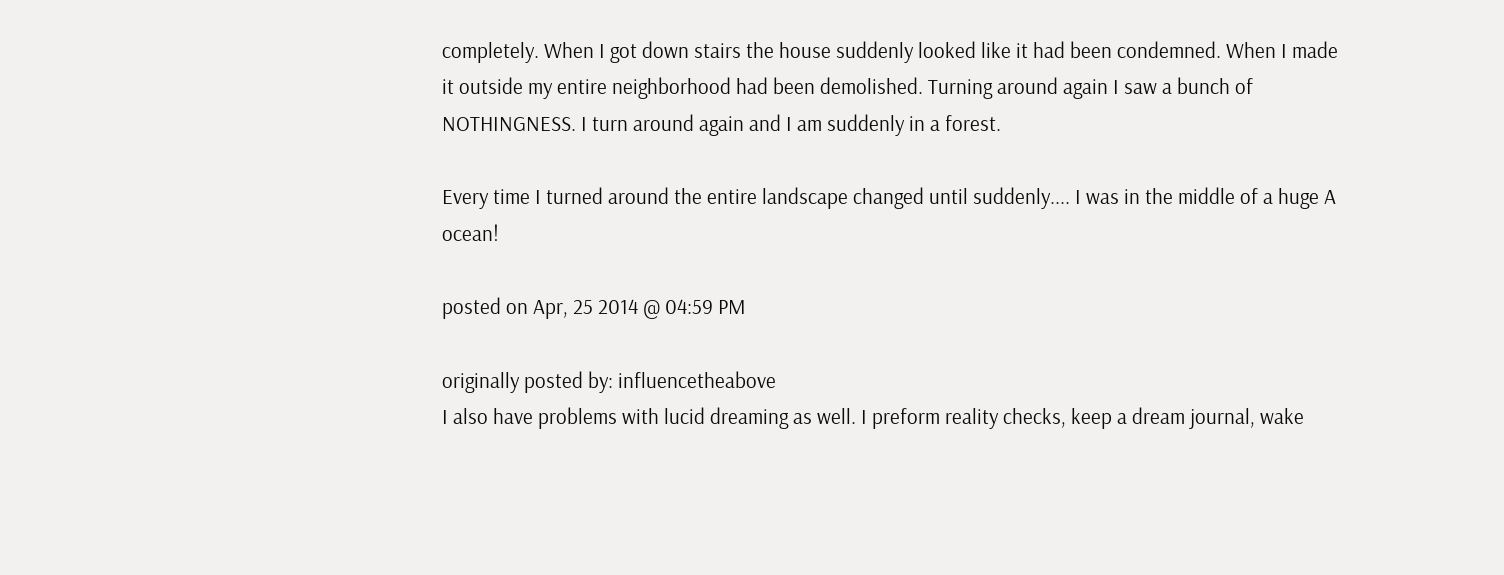completely. When I got down stairs the house suddenly looked like it had been condemned. When I made it outside my entire neighborhood had been demolished. Turning around again I saw a bunch of NOTHINGNESS. I turn around again and I am suddenly in a forest.

Every time I turned around the entire landscape changed until suddenly.... I was in the middle of a huge A ocean!

posted on Apr, 25 2014 @ 04:59 PM

originally posted by: influencetheabove
I also have problems with lucid dreaming as well. I preform reality checks, keep a dream journal, wake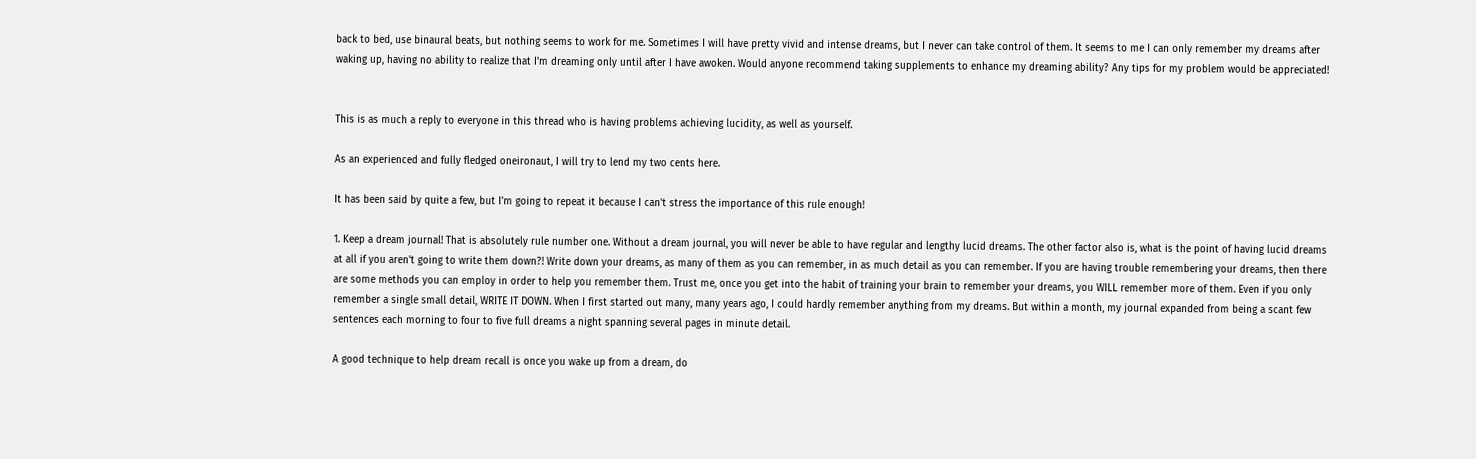back to bed, use binaural beats, but nothing seems to work for me. Sometimes I will have pretty vivid and intense dreams, but I never can take control of them. It seems to me I can only remember my dreams after waking up, having no ability to realize that I'm dreaming only until after I have awoken. Would anyone recommend taking supplements to enhance my dreaming ability? Any tips for my problem would be appreciated!


This is as much a reply to everyone in this thread who is having problems achieving lucidity, as well as yourself.

As an experienced and fully fledged oneironaut, I will try to lend my two cents here.

It has been said by quite a few, but I'm going to repeat it because I can't stress the importance of this rule enough!

1. Keep a dream journal! That is absolutely rule number one. Without a dream journal, you will never be able to have regular and lengthy lucid dreams. The other factor also is, what is the point of having lucid dreams at all if you aren't going to write them down?! Write down your dreams, as many of them as you can remember, in as much detail as you can remember. If you are having trouble remembering your dreams, then there are some methods you can employ in order to help you remember them. Trust me, once you get into the habit of training your brain to remember your dreams, you WILL remember more of them. Even if you only remember a single small detail, WRITE IT DOWN. When I first started out many, many years ago, I could hardly remember anything from my dreams. But within a month, my journal expanded from being a scant few sentences each morning to four to five full dreams a night spanning several pages in minute detail.

A good technique to help dream recall is once you wake up from a dream, do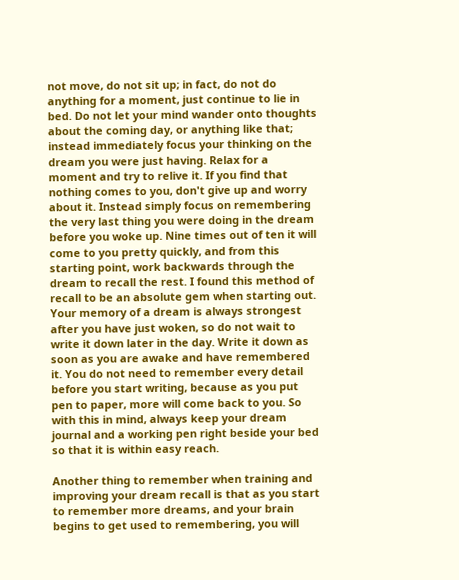not move, do not sit up; in fact, do not do anything for a moment, just continue to lie in bed. Do not let your mind wander onto thoughts about the coming day, or anything like that; instead immediately focus your thinking on the dream you were just having. Relax for a moment and try to relive it. If you find that nothing comes to you, don't give up and worry about it. Instead simply focus on remembering the very last thing you were doing in the dream before you woke up. Nine times out of ten it will come to you pretty quickly, and from this starting point, work backwards through the dream to recall the rest. I found this method of recall to be an absolute gem when starting out. Your memory of a dream is always strongest after you have just woken, so do not wait to write it down later in the day. Write it down as soon as you are awake and have remembered it. You do not need to remember every detail before you start writing, because as you put pen to paper, more will come back to you. So with this in mind, always keep your dream journal and a working pen right beside your bed so that it is within easy reach.

Another thing to remember when training and improving your dream recall is that as you start to remember more dreams, and your brain begins to get used to remembering, you will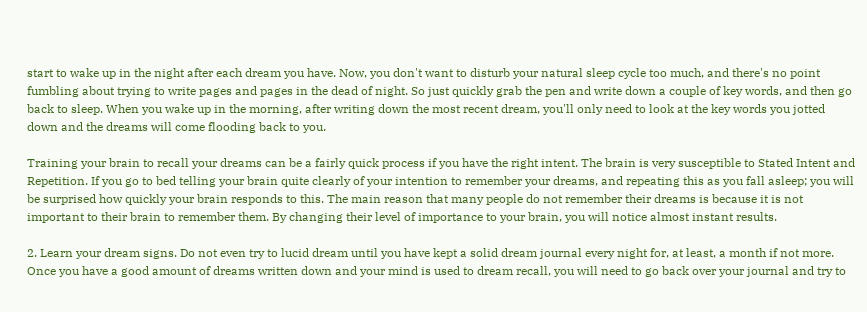start to wake up in the night after each dream you have. Now, you don't want to disturb your natural sleep cycle too much, and there's no point fumbling about trying to write pages and pages in the dead of night. So just quickly grab the pen and write down a couple of key words, and then go back to sleep. When you wake up in the morning, after writing down the most recent dream, you'll only need to look at the key words you jotted down and the dreams will come flooding back to you.

Training your brain to recall your dreams can be a fairly quick process if you have the right intent. The brain is very susceptible to Stated Intent and Repetition. If you go to bed telling your brain quite clearly of your intention to remember your dreams, and repeating this as you fall asleep; you will be surprised how quickly your brain responds to this. The main reason that many people do not remember their dreams is because it is not important to their brain to remember them. By changing their level of importance to your brain, you will notice almost instant results.

2. Learn your dream signs. Do not even try to lucid dream until you have kept a solid dream journal every night for, at least, a month if not more. Once you have a good amount of dreams written down and your mind is used to dream recall, you will need to go back over your journal and try to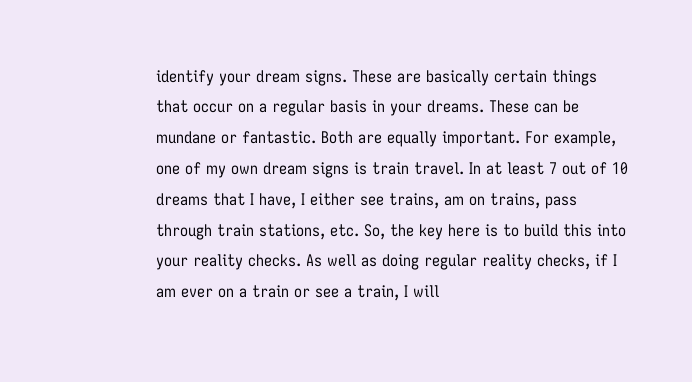identify your dream signs. These are basically certain things that occur on a regular basis in your dreams. These can be mundane or fantastic. Both are equally important. For example, one of my own dream signs is train travel. In at least 7 out of 10 dreams that I have, I either see trains, am on trains, pass through train stations, etc. So, the key here is to build this into your reality checks. As well as doing regular reality checks, if I am ever on a train or see a train, I will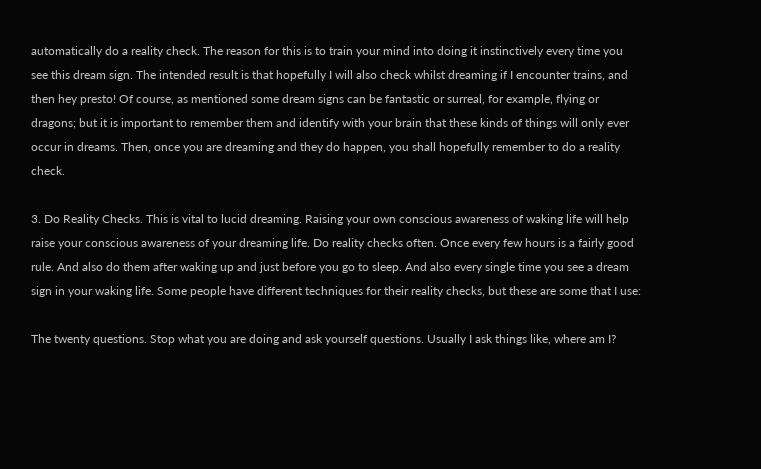automatically do a reality check. The reason for this is to train your mind into doing it instinctively every time you see this dream sign. The intended result is that hopefully I will also check whilst dreaming if I encounter trains, and then hey presto! Of course, as mentioned some dream signs can be fantastic or surreal, for example, flying or dragons; but it is important to remember them and identify with your brain that these kinds of things will only ever occur in dreams. Then, once you are dreaming and they do happen, you shall hopefully remember to do a reality check.

3. Do Reality Checks. This is vital to lucid dreaming. Raising your own conscious awareness of waking life will help raise your conscious awareness of your dreaming life. Do reality checks often. Once every few hours is a fairly good rule. And also do them after waking up and just before you go to sleep. And also every single time you see a dream sign in your waking life. Some people have different techniques for their reality checks, but these are some that I use:

The twenty questions. Stop what you are doing and ask yourself questions. Usually I ask things like, where am I?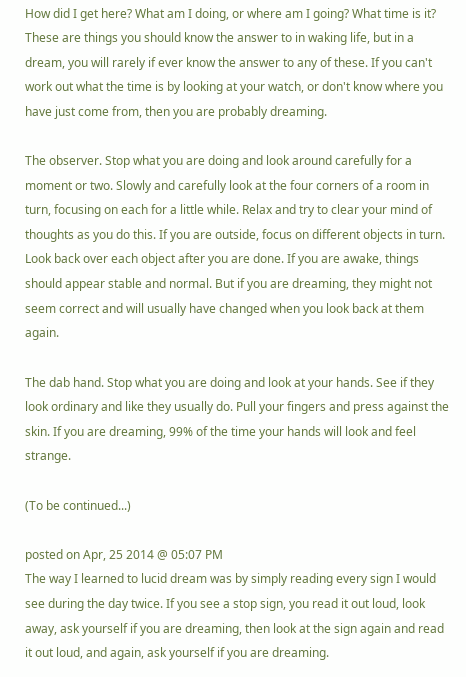How did I get here? What am I doing, or where am I going? What time is it? These are things you should know the answer to in waking life, but in a dream, you will rarely if ever know the answer to any of these. If you can't work out what the time is by looking at your watch, or don't know where you have just come from, then you are probably dreaming.

The observer. Stop what you are doing and look around carefully for a moment or two. Slowly and carefully look at the four corners of a room in turn, focusing on each for a little while. Relax and try to clear your mind of thoughts as you do this. If you are outside, focus on different objects in turn. Look back over each object after you are done. If you are awake, things should appear stable and normal. But if you are dreaming, they might not seem correct and will usually have changed when you look back at them again.

The dab hand. Stop what you are doing and look at your hands. See if they look ordinary and like they usually do. Pull your fingers and press against the skin. If you are dreaming, 99% of the time your hands will look and feel strange.

(To be continued...)

posted on Apr, 25 2014 @ 05:07 PM
The way I learned to lucid dream was by simply reading every sign I would see during the day twice. If you see a stop sign, you read it out loud, look away, ask yourself if you are dreaming, then look at the sign again and read it out loud, and again, ask yourself if you are dreaming.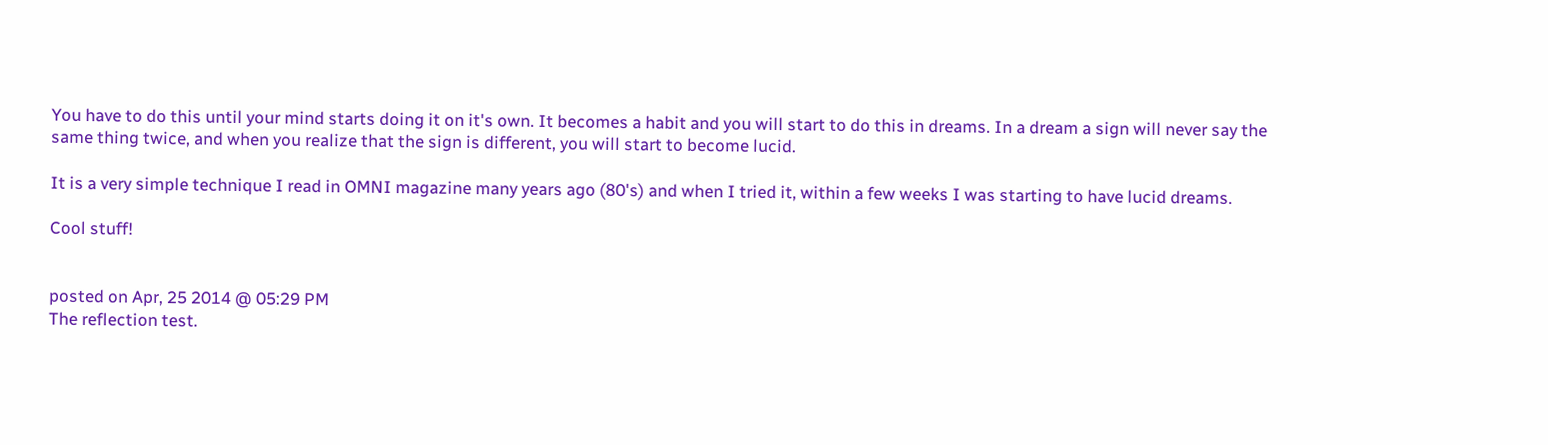You have to do this until your mind starts doing it on it's own. It becomes a habit and you will start to do this in dreams. In a dream a sign will never say the same thing twice, and when you realize that the sign is different, you will start to become lucid.

It is a very simple technique I read in OMNI magazine many years ago (80's) and when I tried it, within a few weeks I was starting to have lucid dreams.

Cool stuff!


posted on Apr, 25 2014 @ 05:29 PM
The reflection test.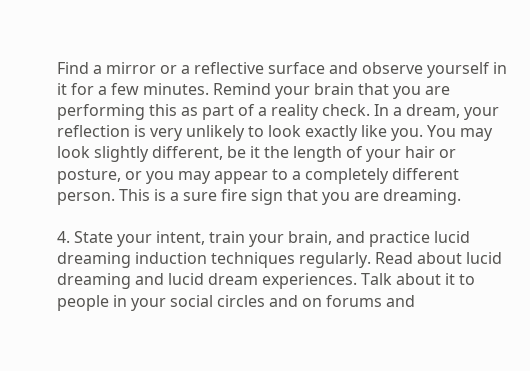Find a mirror or a reflective surface and observe yourself in it for a few minutes. Remind your brain that you are performing this as part of a reality check. In a dream, your reflection is very unlikely to look exactly like you. You may look slightly different, be it the length of your hair or posture, or you may appear to a completely different person. This is a sure fire sign that you are dreaming.

4. State your intent, train your brain, and practice lucid dreaming induction techniques regularly. Read about lucid dreaming and lucid dream experiences. Talk about it to people in your social circles and on forums and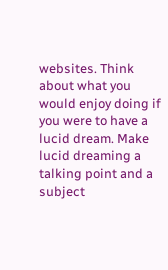websites. Think about what you would enjoy doing if you were to have a lucid dream. Make lucid dreaming a talking point and a subject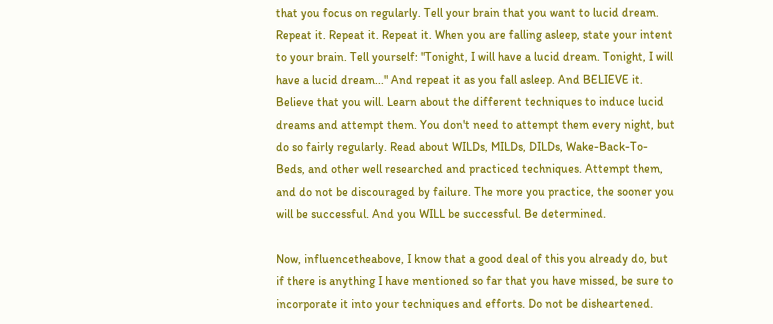that you focus on regularly. Tell your brain that you want to lucid dream. Repeat it. Repeat it. Repeat it. When you are falling asleep, state your intent to your brain. Tell yourself: "Tonight, I will have a lucid dream. Tonight, I will have a lucid dream..." And repeat it as you fall asleep. And BELIEVE it. Believe that you will. Learn about the different techniques to induce lucid dreams and attempt them. You don't need to attempt them every night, but do so fairly regularly. Read about WILDs, MILDs, DILDs, Wake-Back-To-Beds, and other well researched and practiced techniques. Attempt them, and do not be discouraged by failure. The more you practice, the sooner you will be successful. And you WILL be successful. Be determined.

Now, influencetheabove, I know that a good deal of this you already do, but if there is anything I have mentioned so far that you have missed, be sure to incorporate it into your techniques and efforts. Do not be disheartened.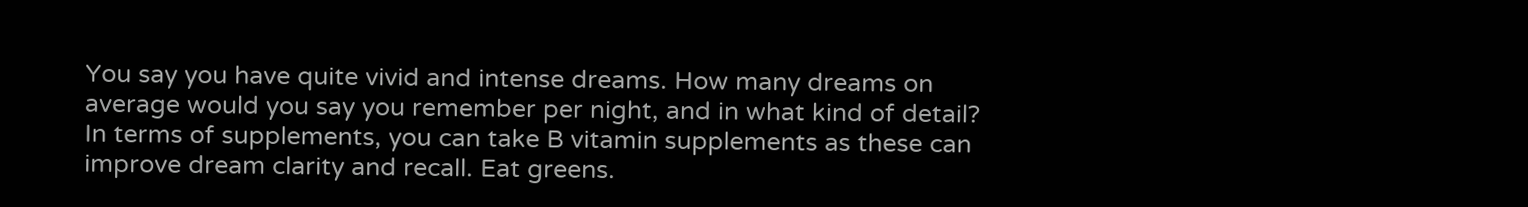You say you have quite vivid and intense dreams. How many dreams on average would you say you remember per night, and in what kind of detail? In terms of supplements, you can take B vitamin supplements as these can improve dream clarity and recall. Eat greens.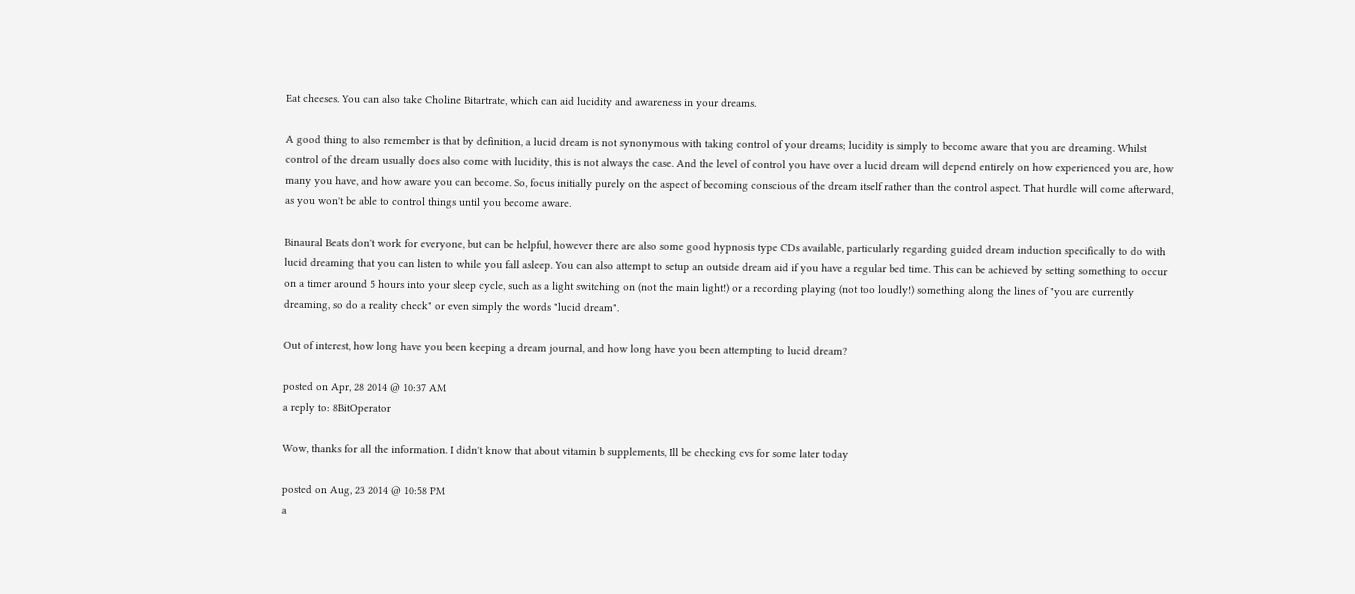Eat cheeses. You can also take Choline Bitartrate, which can aid lucidity and awareness in your dreams.

A good thing to also remember is that by definition, a lucid dream is not synonymous with taking control of your dreams; lucidity is simply to become aware that you are dreaming. Whilst control of the dream usually does also come with lucidity, this is not always the case. And the level of control you have over a lucid dream will depend entirely on how experienced you are, how many you have, and how aware you can become. So, focus initially purely on the aspect of becoming conscious of the dream itself rather than the control aspect. That hurdle will come afterward, as you won't be able to control things until you become aware.

Binaural Beats don't work for everyone, but can be helpful, however there are also some good hypnosis type CDs available, particularly regarding guided dream induction specifically to do with lucid dreaming that you can listen to while you fall asleep. You can also attempt to setup an outside dream aid if you have a regular bed time. This can be achieved by setting something to occur on a timer around 5 hours into your sleep cycle, such as a light switching on (not the main light!) or a recording playing (not too loudly!) something along the lines of "you are currently dreaming, so do a reality check" or even simply the words "lucid dream".

Out of interest, how long have you been keeping a dream journal, and how long have you been attempting to lucid dream?

posted on Apr, 28 2014 @ 10:37 AM
a reply to: 8BitOperator

Wow, thanks for all the information. I didn't know that about vitamin b supplements, Ill be checking cvs for some later today

posted on Aug, 23 2014 @ 10:58 PM
a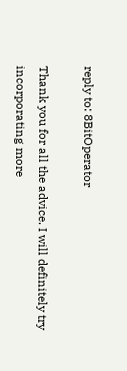reply to: 8BitOperator

Thank you for all the advice. I will definitely try incorporating more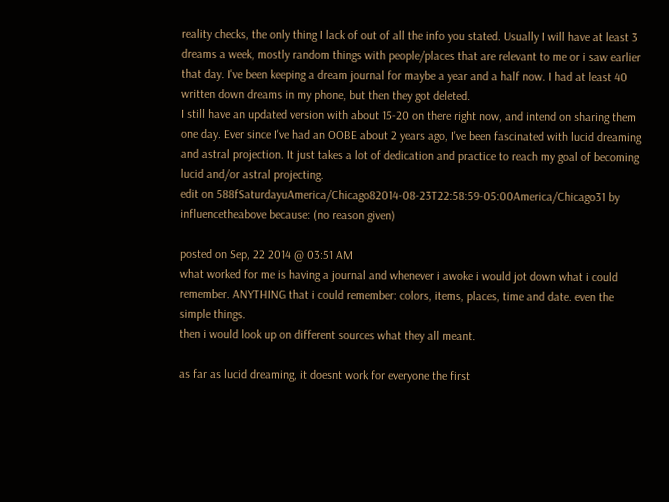reality checks, the only thing I lack of out of all the info you stated. Usually I will have at least 3 dreams a week, mostly random things with people/places that are relevant to me or i saw earlier that day. I've been keeping a dream journal for maybe a year and a half now. I had at least 40 written down dreams in my phone, but then they got deleted.
I still have an updated version with about 15-20 on there right now, and intend on sharing them one day. Ever since I've had an OOBE about 2 years ago, I've been fascinated with lucid dreaming and astral projection. It just takes a lot of dedication and practice to reach my goal of becoming lucid and/or astral projecting.
edit on 588fSaturdayuAmerica/Chicago82014-08-23T22:58:59-05:00America/Chicago31 by influencetheabove because: (no reason given)

posted on Sep, 22 2014 @ 03:51 AM
what worked for me is having a journal and whenever i awoke i would jot down what i could remember. ANYTHING that i could remember: colors, items, places, time and date. even the simple things.
then i would look up on different sources what they all meant.

as far as lucid dreaming, it doesnt work for everyone the first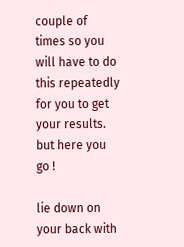couple of times so you will have to do this repeatedly for you to get your results. but here you go !

lie down on your back with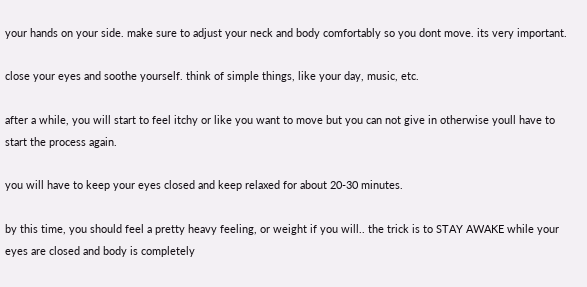your hands on your side. make sure to adjust your neck and body comfortably so you dont move. its very important.

close your eyes and soothe yourself. think of simple things, like your day, music, etc.

after a while, you will start to feel itchy or like you want to move but you can not give in otherwise youll have to start the process again.

you will have to keep your eyes closed and keep relaxed for about 20-30 minutes.

by this time, you should feel a pretty heavy feeling, or weight if you will.. the trick is to STAY AWAKE while your eyes are closed and body is completely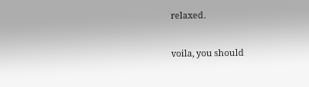relaxed.

voila, you should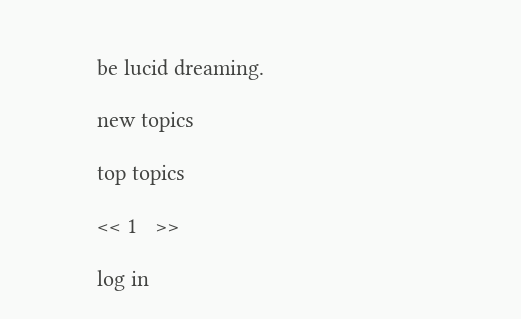be lucid dreaming.

new topics

top topics

<< 1   >>

log in